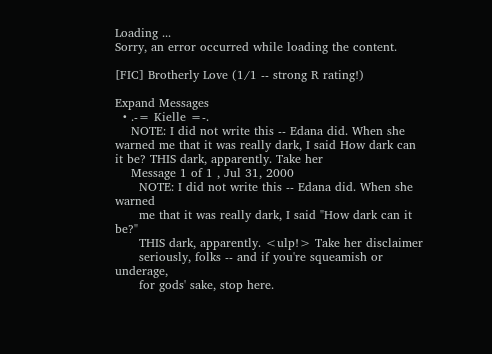Loading ...
Sorry, an error occurred while loading the content.

[FIC] Brotherly Love (1/1 -- strong R rating!)

Expand Messages
  • .-= Kielle =-.
    NOTE: I did not write this -- Edana did. When she warned me that it was really dark, I said How dark can it be? THIS dark, apparently. Take her
    Message 1 of 1 , Jul 31, 2000
      NOTE: I did not write this -- Edana did. When she warned
      me that it was really dark, I said "How dark can it be?"
      THIS dark, apparently. <ulp!> Take her disclaimer
      seriously, folks -- and if you're squeamish or underage,
      for gods' sake, stop here.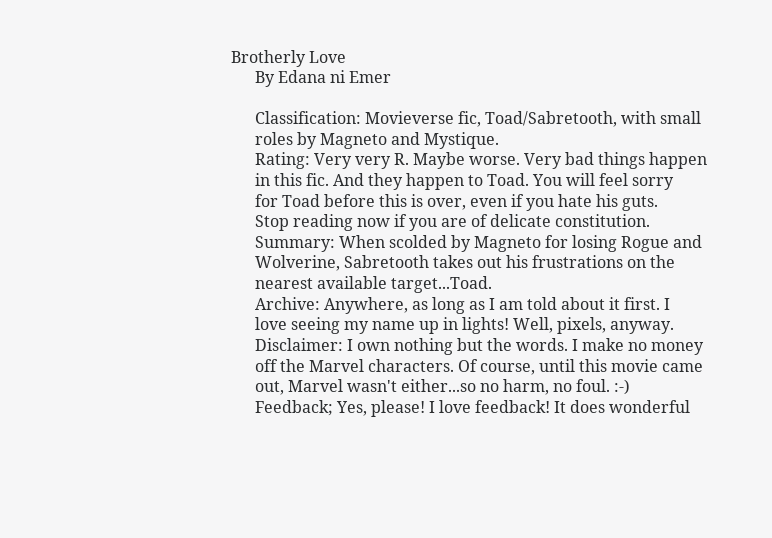Brotherly Love
      By Edana ni Emer

      Classification: Movieverse fic, Toad/Sabretooth, with small
      roles by Magneto and Mystique.
      Rating: Very very R. Maybe worse. Very bad things happen
      in this fic. And they happen to Toad. You will feel sorry
      for Toad before this is over, even if you hate his guts.
      Stop reading now if you are of delicate constitution.
      Summary: When scolded by Magneto for losing Rogue and
      Wolverine, Sabretooth takes out his frustrations on the
      nearest available target...Toad.
      Archive: Anywhere, as long as I am told about it first. I
      love seeing my name up in lights! Well, pixels, anyway.
      Disclaimer: I own nothing but the words. I make no money
      off the Marvel characters. Of course, until this movie came
      out, Marvel wasn't either...so no harm, no foul. :-)
      Feedback; Yes, please! I love feedback! It does wonderful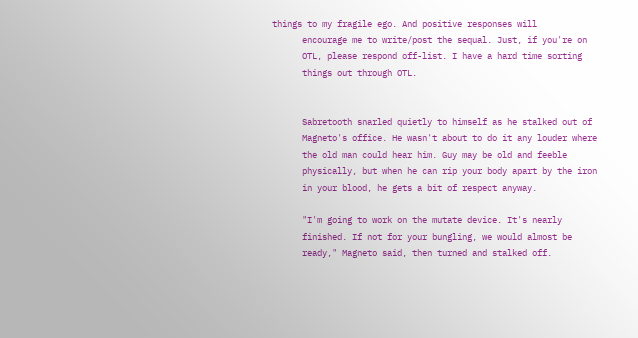things to my fragile ego. And positive responses will
      encourage me to write/post the sequal. Just, if you're on
      OTL, please respond off-list. I have a hard time sorting
      things out through OTL.


      Sabretooth snarled quietly to himself as he stalked out of
      Magneto's office. He wasn't about to do it any louder where
      the old man could hear him. Guy may be old and feeble
      physically, but when he can rip your body apart by the iron
      in your blood, he gets a bit of respect anyway.

      "I'm going to work on the mutate device. It's nearly
      finished. If not for your bungling, we would almost be
      ready," Magneto said, then turned and stalked off.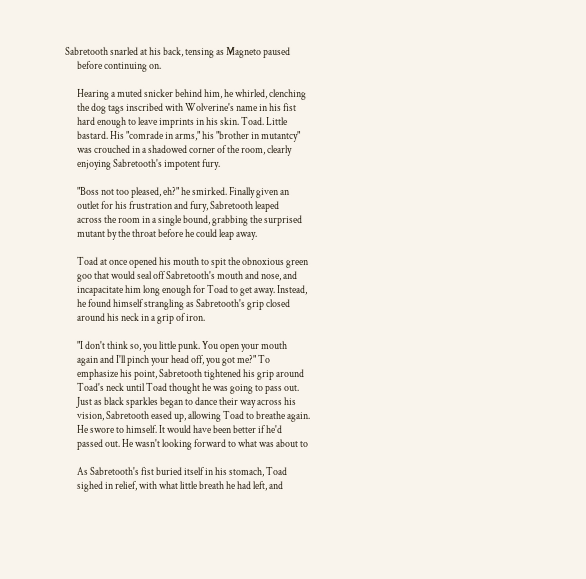Sabretooth snarled at his back, tensing as Magneto paused
      before continuing on.

      Hearing a muted snicker behind him, he whirled, clenching
      the dog tags inscribed with Wolverine's name in his fist
      hard enough to leave imprints in his skin. Toad. Little
      bastard. His "comrade in arms," his "brother in mutantcy"
      was crouched in a shadowed corner of the room, clearly
      enjoying Sabretooth's impotent fury.

      "Boss not too pleased, eh?" he smirked. Finally given an
      outlet for his frustration and fury, Sabretooth leaped
      across the room in a single bound, grabbing the surprised
      mutant by the throat before he could leap away.

      Toad at once opened his mouth to spit the obnoxious green
      goo that would seal off Sabretooth's mouth and nose, and
      incapacitate him long enough for Toad to get away. Instead,
      he found himself strangling as Sabretooth's grip closed
      around his neck in a grip of iron.

      "I don't think so, you little punk. You open your mouth
      again and I'll pinch your head off, you got me?" To
      emphasize his point, Sabretooth tightened his grip around
      Toad's neck until Toad thought he was going to pass out.
      Just as black sparkles began to dance their way across his
      vision, Sabretooth eased up, allowing Toad to breathe again.
      He swore to himself. It would have been better if he'd
      passed out. He wasn't looking forward to what was about to

      As Sabretooth's fist buried itself in his stomach, Toad
      sighed in relief, with what little breath he had left, and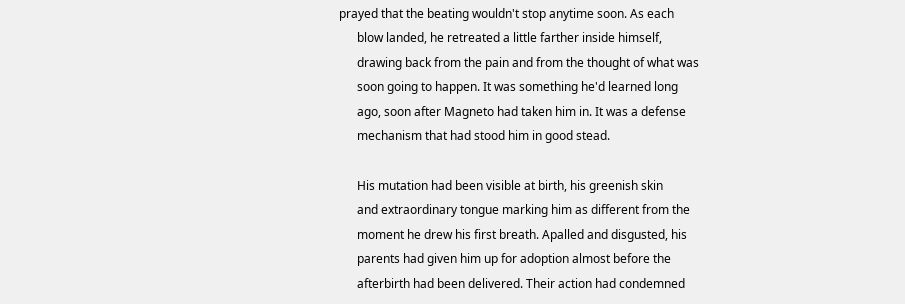prayed that the beating wouldn't stop anytime soon. As each
      blow landed, he retreated a little farther inside himself,
      drawing back from the pain and from the thought of what was
      soon going to happen. It was something he'd learned long
      ago, soon after Magneto had taken him in. It was a defense
      mechanism that had stood him in good stead.

      His mutation had been visible at birth, his greenish skin
      and extraordinary tongue marking him as different from the
      moment he drew his first breath. Apalled and disgusted, his
      parents had given him up for adoption almost before the
      afterbirth had been delivered. Their action had condemned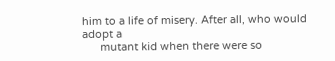him to a life of misery. After all, who would adopt a
      mutant kid when there were so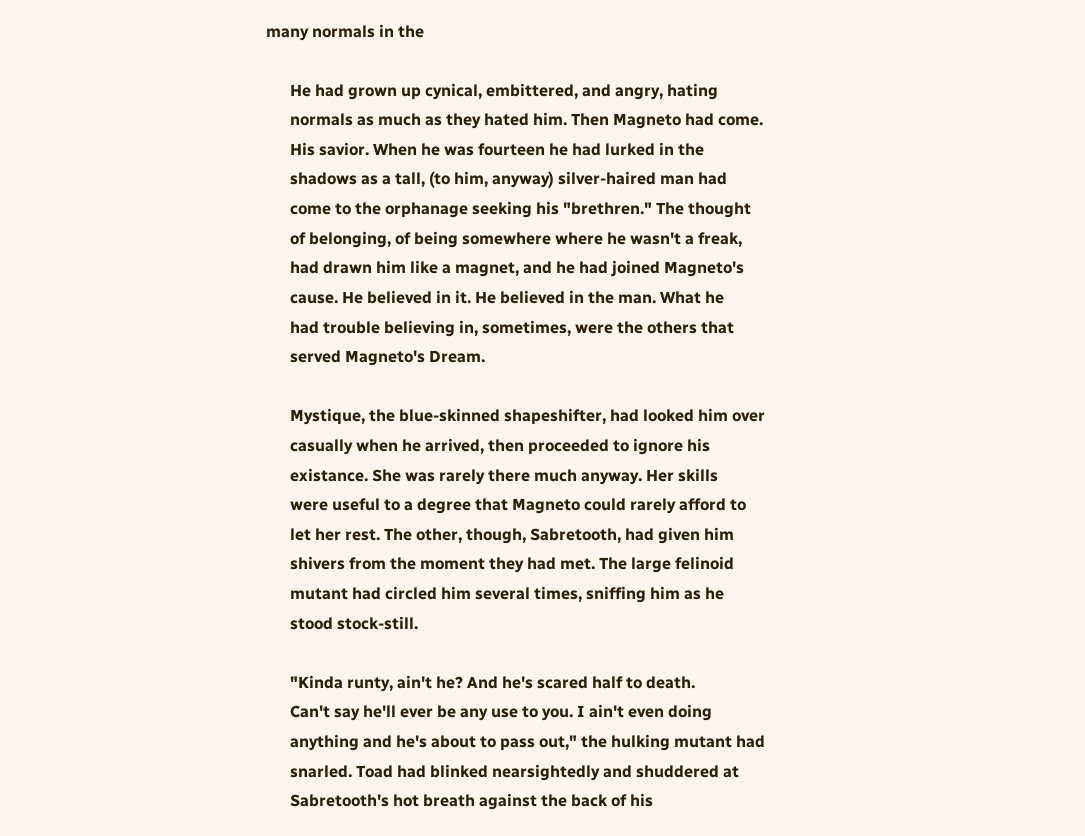many normals in the

      He had grown up cynical, embittered, and angry, hating
      normals as much as they hated him. Then Magneto had come.
      His savior. When he was fourteen he had lurked in the
      shadows as a tall, (to him, anyway) silver-haired man had
      come to the orphanage seeking his "brethren." The thought
      of belonging, of being somewhere where he wasn't a freak,
      had drawn him like a magnet, and he had joined Magneto's
      cause. He believed in it. He believed in the man. What he
      had trouble believing in, sometimes, were the others that
      served Magneto's Dream.

      Mystique, the blue-skinned shapeshifter, had looked him over
      casually when he arrived, then proceeded to ignore his
      existance. She was rarely there much anyway. Her skills
      were useful to a degree that Magneto could rarely afford to
      let her rest. The other, though, Sabretooth, had given him
      shivers from the moment they had met. The large felinoid
      mutant had circled him several times, sniffing him as he
      stood stock-still.

      "Kinda runty, ain't he? And he's scared half to death.
      Can't say he'll ever be any use to you. I ain't even doing
      anything and he's about to pass out," the hulking mutant had
      snarled. Toad had blinked nearsightedly and shuddered at
      Sabretooth's hot breath against the back of his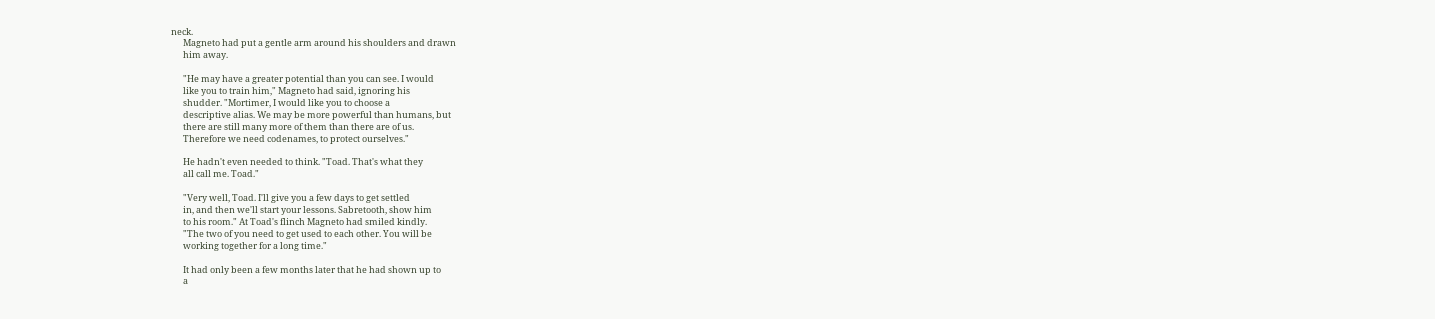neck.
      Magneto had put a gentle arm around his shoulders and drawn
      him away.

      "He may have a greater potential than you can see. I would
      like you to train him," Magneto had said, ignoring his
      shudder. "Mortimer, I would like you to choose a
      descriptive alias. We may be more powerful than humans, but
      there are still many more of them than there are of us.
      Therefore we need codenames, to protect ourselves."

      He hadn't even needed to think. "Toad. That's what they
      all call me. Toad."

      "Very well, Toad. I'll give you a few days to get settled
      in, and then we'll start your lessons. Sabretooth, show him
      to his room." At Toad's flinch Magneto had smiled kindly.
      "The two of you need to get used to each other. You will be
      working together for a long time."

      It had only been a few months later that he had shown up to
      a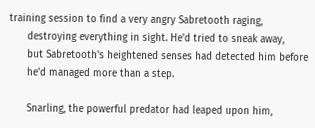training session to find a very angry Sabretooth raging,
      destroying everything in sight. He'd tried to sneak away,
      but Sabretooth's heightened senses had detected him before
      he'd managed more than a step.

      Snarling, the powerful predator had leaped upon him,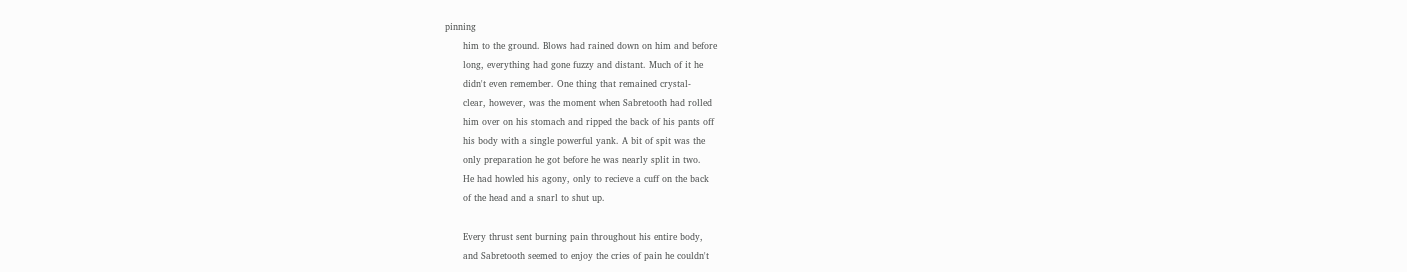pinning
      him to the ground. Blows had rained down on him and before
      long, everything had gone fuzzy and distant. Much of it he
      didn't even remember. One thing that remained crystal-
      clear, however, was the moment when Sabretooth had rolled
      him over on his stomach and ripped the back of his pants off
      his body with a single powerful yank. A bit of spit was the
      only preparation he got before he was nearly split in two.
      He had howled his agony, only to recieve a cuff on the back
      of the head and a snarl to shut up.

      Every thrust sent burning pain throughout his entire body,
      and Sabretooth seemed to enjoy the cries of pain he couldn't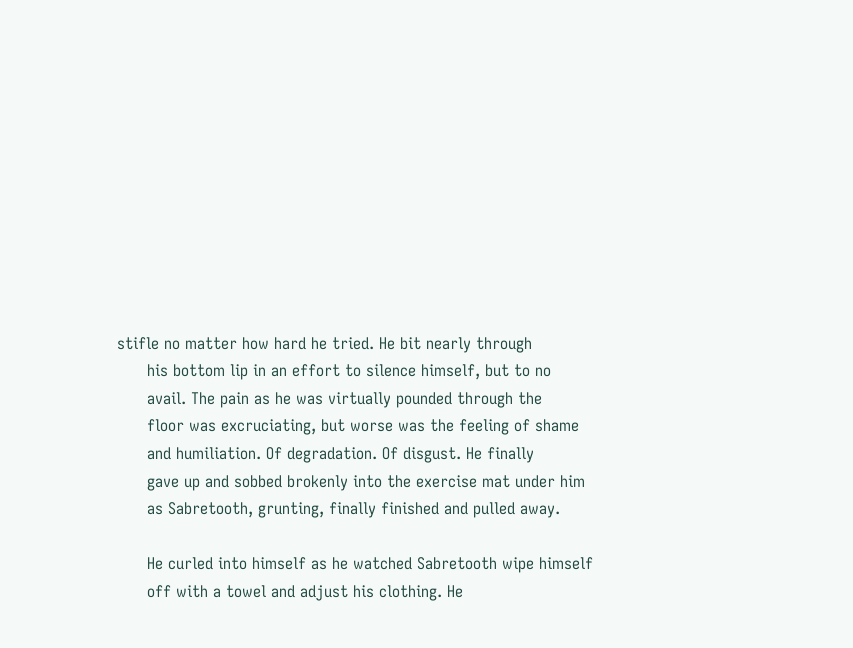stifle no matter how hard he tried. He bit nearly through
      his bottom lip in an effort to silence himself, but to no
      avail. The pain as he was virtually pounded through the
      floor was excruciating, but worse was the feeling of shame
      and humiliation. Of degradation. Of disgust. He finally
      gave up and sobbed brokenly into the exercise mat under him
      as Sabretooth, grunting, finally finished and pulled away.

      He curled into himself as he watched Sabretooth wipe himself
      off with a towel and adjust his clothing. He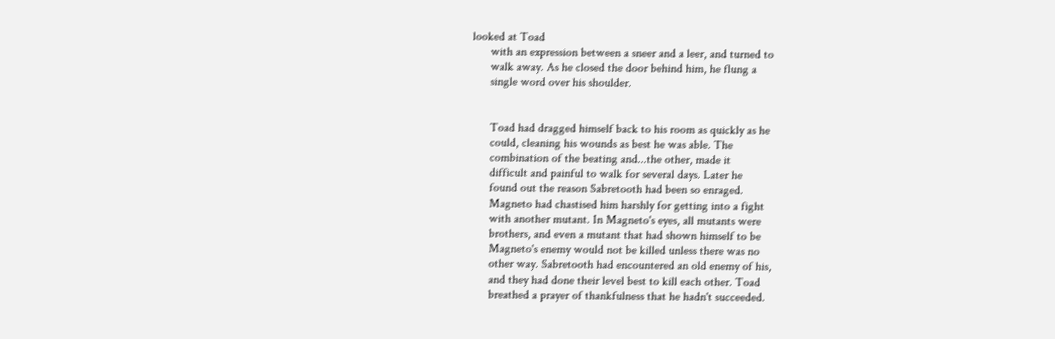looked at Toad
      with an expression between a sneer and a leer, and turned to
      walk away. As he closed the door behind him, he flung a
      single word over his shoulder.


      Toad had dragged himself back to his room as quickly as he
      could, cleaning his wounds as best he was able. The
      combination of the beating and...the other, made it
      difficult and painful to walk for several days. Later he
      found out the reason Sabretooth had been so enraged.
      Magneto had chastised him harshly for getting into a fight
      with another mutant. In Magneto's eyes, all mutants were
      brothers, and even a mutant that had shown himself to be
      Magneto's enemy would not be killed unless there was no
      other way. Sabretooth had encountered an old enemy of his,
      and they had done their level best to kill each other. Toad
      breathed a prayer of thankfulness that he hadn't succeeded.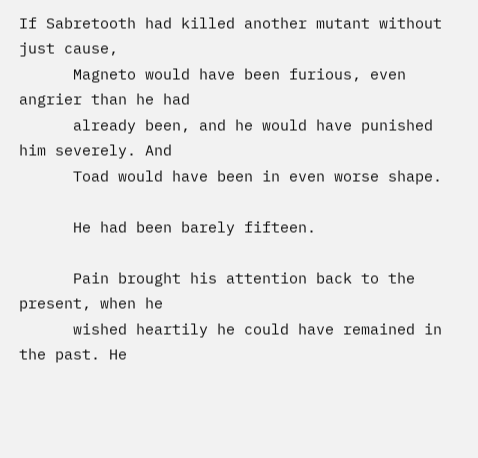If Sabretooth had killed another mutant without just cause,
      Magneto would have been furious, even angrier than he had
      already been, and he would have punished him severely. And
      Toad would have been in even worse shape.

      He had been barely fifteen.

      Pain brought his attention back to the present, when he
      wished heartily he could have remained in the past. He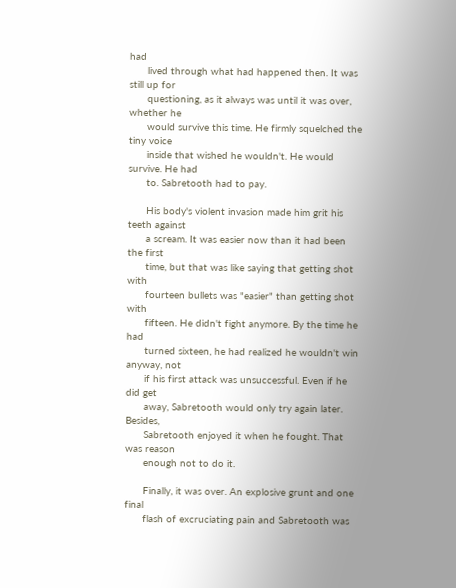had
      lived through what had happened then. It was still up for
      questioning, as it always was until it was over, whether he
      would survive this time. He firmly squelched the tiny voice
      inside that wished he wouldn't. He would survive. He had
      to. Sabretooth had to pay.

      His body's violent invasion made him grit his teeth against
      a scream. It was easier now than it had been the first
      time, but that was like saying that getting shot with
      fourteen bullets was "easier" than getting shot with
      fifteen. He didn't fight anymore. By the time he had
      turned sixteen, he had realized he wouldn't win anyway, not
      if his first attack was unsuccessful. Even if he did get
      away, Sabretooth would only try again later. Besides,
      Sabretooth enjoyed it when he fought. That was reason
      enough not to do it.

      Finally, it was over. An explosive grunt and one final
      flash of excruciating pain and Sabretooth was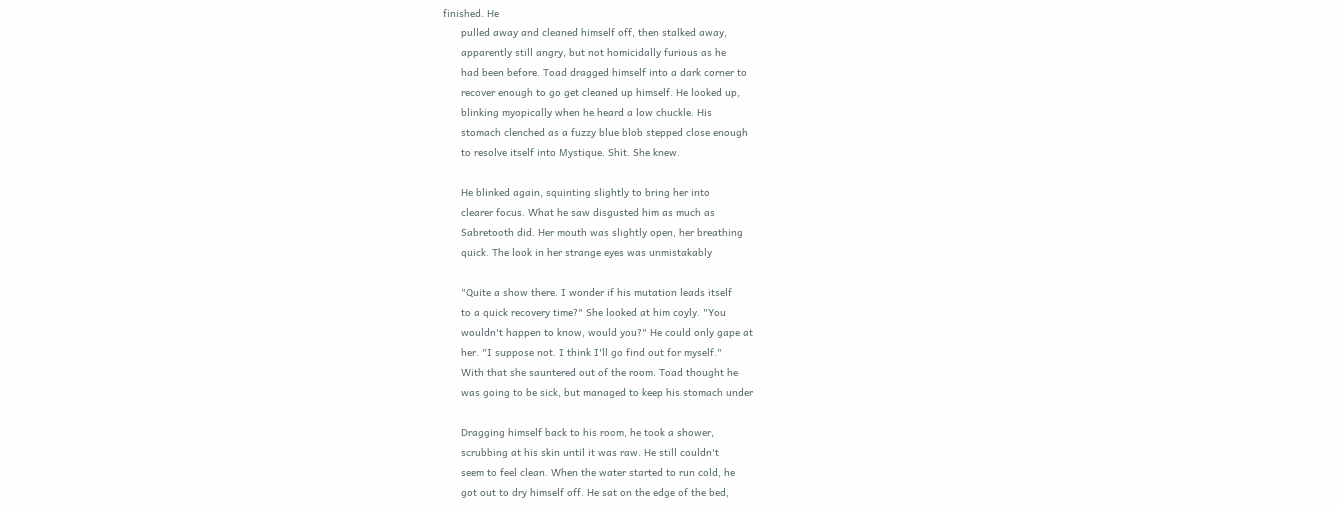finished. He
      pulled away and cleaned himself off, then stalked away,
      apparently still angry, but not homicidally furious as he
      had been before. Toad dragged himself into a dark corner to
      recover enough to go get cleaned up himself. He looked up,
      blinking myopically when he heard a low chuckle. His
      stomach clenched as a fuzzy blue blob stepped close enough
      to resolve itself into Mystique. Shit. She knew.

      He blinked again, squinting slightly to bring her into
      clearer focus. What he saw disgusted him as much as
      Sabretooth did. Her mouth was slightly open, her breathing
      quick. The look in her strange eyes was unmistakably

      "Quite a show there. I wonder if his mutation leads itself
      to a quick recovery time?" She looked at him coyly. "You
      wouldn't happen to know, would you?" He could only gape at
      her. "I suppose not. I think I'll go find out for myself."
      With that she sauntered out of the room. Toad thought he
      was going to be sick, but managed to keep his stomach under

      Dragging himself back to his room, he took a shower,
      scrubbing at his skin until it was raw. He still couldn't
      seem to feel clean. When the water started to run cold, he
      got out to dry himself off. He sat on the edge of the bed,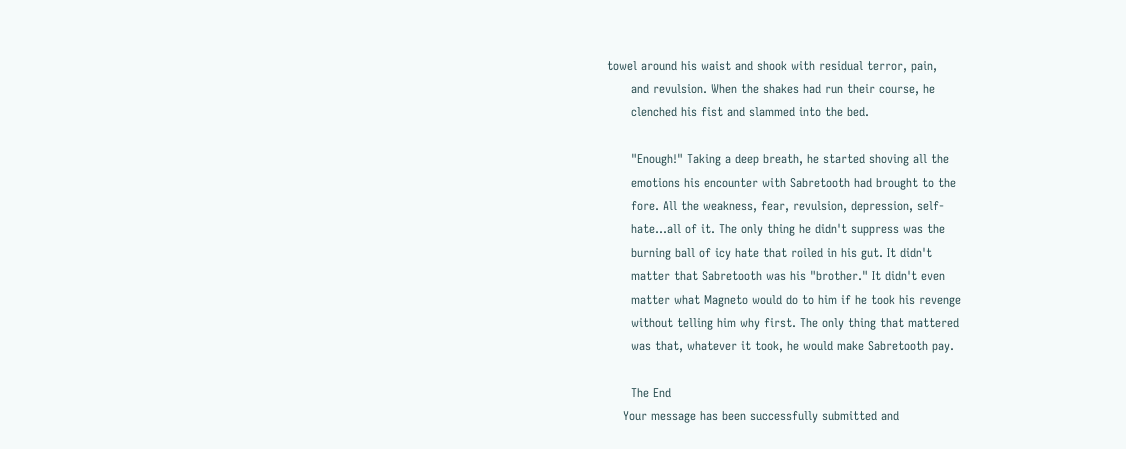towel around his waist and shook with residual terror, pain,
      and revulsion. When the shakes had run their course, he
      clenched his fist and slammed into the bed.

      "Enough!" Taking a deep breath, he started shoving all the
      emotions his encounter with Sabretooth had brought to the
      fore. All the weakness, fear, revulsion, depression, self-
      hate...all of it. The only thing he didn't suppress was the
      burning ball of icy hate that roiled in his gut. It didn't
      matter that Sabretooth was his "brother." It didn't even
      matter what Magneto would do to him if he took his revenge
      without telling him why first. The only thing that mattered
      was that, whatever it took, he would make Sabretooth pay.

      The End
    Your message has been successfully submitted and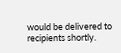would be delivered to recipients shortly.